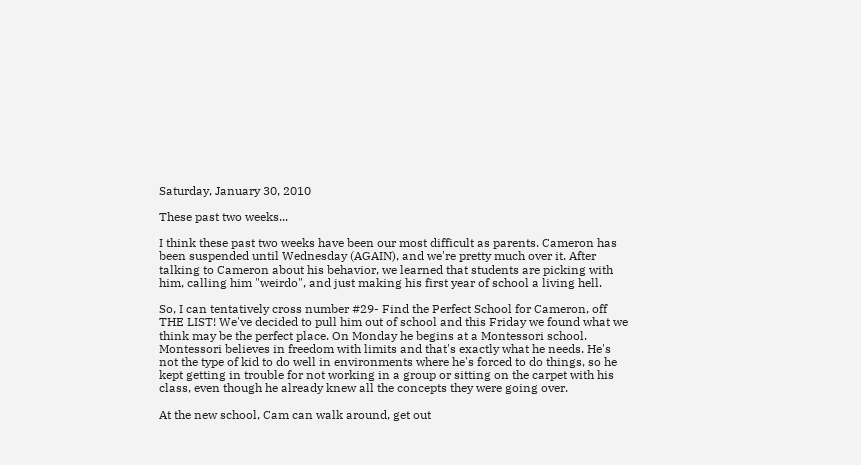Saturday, January 30, 2010

These past two weeks...

I think these past two weeks have been our most difficult as parents. Cameron has been suspended until Wednesday (AGAIN), and we're pretty much over it. After talking to Cameron about his behavior, we learned that students are picking with him, calling him "weirdo", and just making his first year of school a living hell.

So, I can tentatively cross number #29- Find the Perfect School for Cameron, off THE LIST! We've decided to pull him out of school and this Friday we found what we think may be the perfect place. On Monday he begins at a Montessori school. Montessori believes in freedom with limits and that's exactly what he needs. He's not the type of kid to do well in environments where he's forced to do things, so he kept getting in trouble for not working in a group or sitting on the carpet with his class, even though he already knew all the concepts they were going over.

At the new school, Cam can walk around, get out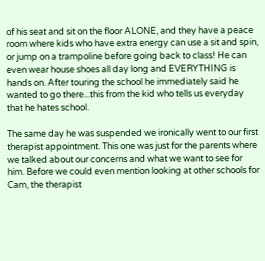of his seat and sit on the floor ALONE, and they have a peace room where kids who have extra energy can use a sit and spin, or jump on a trampoline before going back to class! He can even wear house shoes all day long and EVERYTHING is hands on. After touring the school he immediately said he wanted to go there...this from the kid who tells us everyday that he hates school.

The same day he was suspended we ironically went to our first therapist appointment. This one was just for the parents where we talked about our concerns and what we want to see for him. Before we could even mention looking at other schools for Cam, the therapist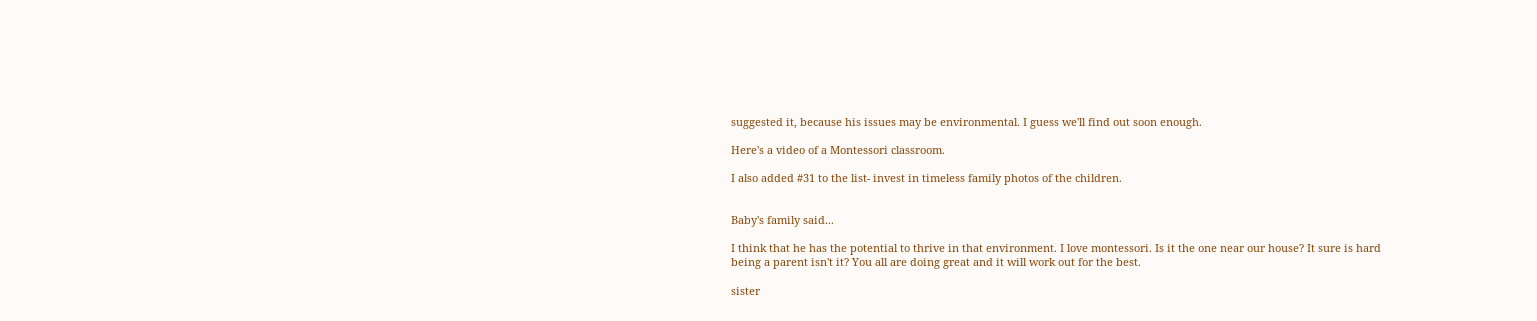suggested it, because his issues may be environmental. I guess we'll find out soon enough.

Here's a video of a Montessori classroom.

I also added #31 to the list- invest in timeless family photos of the children.


Baby's family said...

I think that he has the potential to thrive in that environment. I love montessori. Is it the one near our house? It sure is hard being a parent isn't it? You all are doing great and it will work out for the best.

sister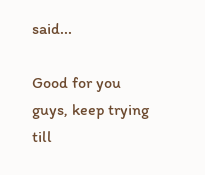said...

Good for you guys, keep trying till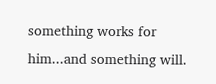something works for him...and something will.